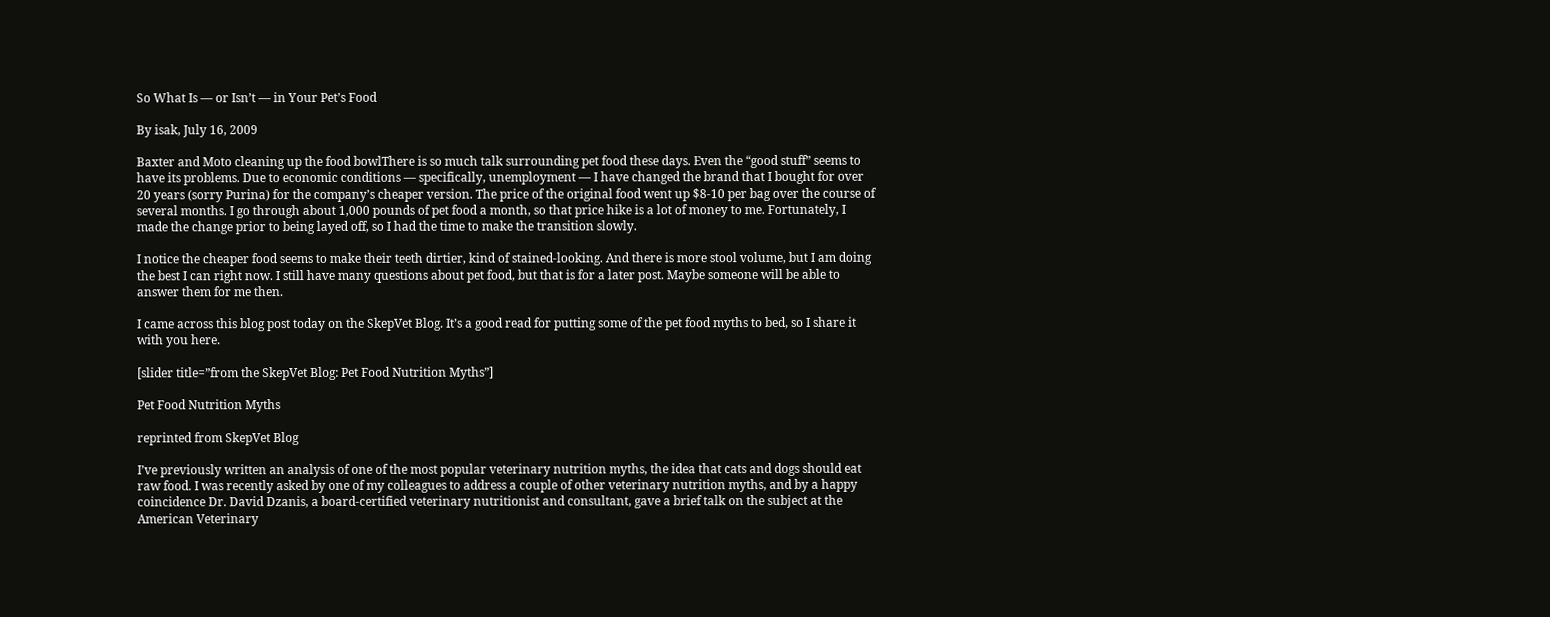So What Is — or Isn’t — in Your Pet’s Food

By isak, July 16, 2009

Baxter and Moto cleaning up the food bowlThere is so much talk surrounding pet food these days. Even the “good stuff” seems to have its problems. Due to economic conditions — specifically, unemployment — I have changed the brand that I bought for over 20 years (sorry Purina) for the company’s cheaper version. The price of the original food went up $8-10 per bag over the course of several months. I go through about 1,000 pounds of pet food a month, so that price hike is a lot of money to me. Fortunately, I made the change prior to being layed off, so I had the time to make the transition slowly.

I notice the cheaper food seems to make their teeth dirtier, kind of stained-looking. And there is more stool volume, but I am doing the best I can right now. I still have many questions about pet food, but that is for a later post. Maybe someone will be able to answer them for me then.

I came across this blog post today on the SkepVet Blog. It’s a good read for putting some of the pet food myths to bed, so I share it with you here.

[slider title=”from the SkepVet Blog: Pet Food Nutrition Myths”]

Pet Food Nutrition Myths

reprinted from SkepVet Blog

I’ve previously written an analysis of one of the most popular veterinary nutrition myths, the idea that cats and dogs should eat raw food. I was recently asked by one of my colleagues to address a couple of other veterinary nutrition myths, and by a happy coincidence Dr. David Dzanis, a board-certified veterinary nutritionist and consultant, gave a brief talk on the subject at the American Veterinary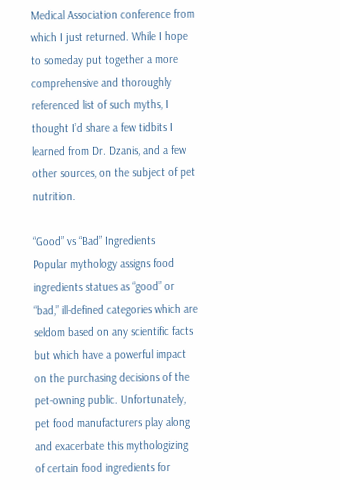Medical Association conference from which I just returned. While I hope to someday put together a more comprehensive and thoroughly referenced list of such myths, I thought I’d share a few tidbits I learned from Dr. Dzanis, and a few other sources, on the subject of pet nutrition.

“Good” vs “Bad” Ingredients
Popular mythology assigns food ingredients statues as “good” or “bad,” ill-defined categories which are seldom based on any scientific facts but which have a powerful impact on the purchasing decisions of the pet-owning public. Unfortunately, pet food manufacturers play along and exacerbate this mythologizing of certain food ingredients for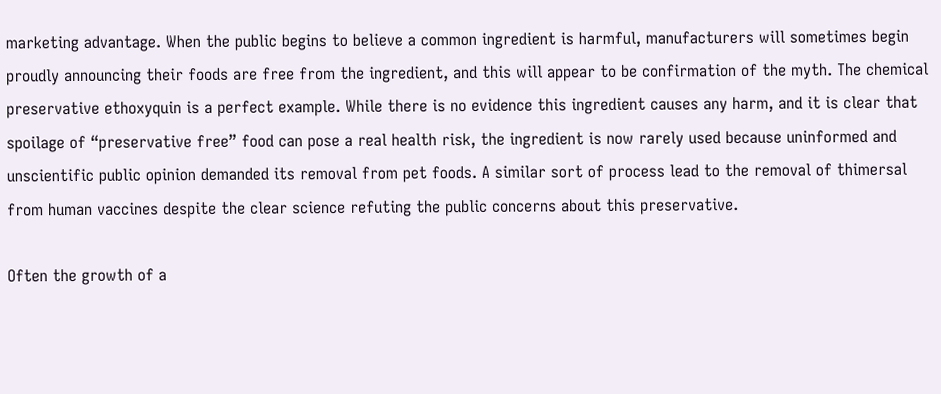marketing advantage. When the public begins to believe a common ingredient is harmful, manufacturers will sometimes begin proudly announcing their foods are free from the ingredient, and this will appear to be confirmation of the myth. The chemical preservative ethoxyquin is a perfect example. While there is no evidence this ingredient causes any harm, and it is clear that spoilage of “preservative free” food can pose a real health risk, the ingredient is now rarely used because uninformed and unscientific public opinion demanded its removal from pet foods. A similar sort of process lead to the removal of thimersal from human vaccines despite the clear science refuting the public concerns about this preservative.

Often the growth of a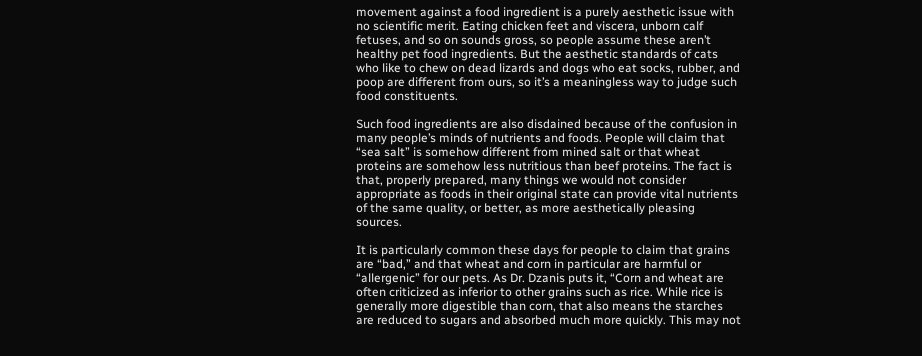movement against a food ingredient is a purely aesthetic issue with no scientific merit. Eating chicken feet and viscera, unborn calf fetuses, and so on sounds gross, so people assume these aren’t healthy pet food ingredients. But the aesthetic standards of cats who like to chew on dead lizards and dogs who eat socks, rubber, and poop are different from ours, so it’s a meaningless way to judge such food constituents.

Such food ingredients are also disdained because of the confusion in many people’s minds of nutrients and foods. People will claim that “sea salt” is somehow different from mined salt or that wheat proteins are somehow less nutritious than beef proteins. The fact is that, properly prepared, many things we would not consider appropriate as foods in their original state can provide vital nutrients of the same quality, or better, as more aesthetically pleasing sources.

It is particularly common these days for people to claim that grains are “bad,” and that wheat and corn in particular are harmful or “allergenic” for our pets. As Dr. Dzanis puts it, “Corn and wheat are often criticized as inferior to other grains such as rice. While rice is generally more digestible than corn, that also means the starches are reduced to sugars and absorbed much more quickly. This may not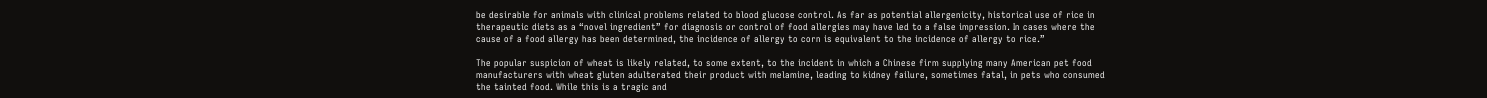be desirable for animals with clinical problems related to blood glucose control. As far as potential allergenicity, historical use of rice in therapeutic diets as a “novel ingredient” for diagnosis or control of food allergies may have led to a false impression. In cases where the cause of a food allergy has been determined, the incidence of allergy to corn is equivalent to the incidence of allergy to rice.”

The popular suspicion of wheat is likely related, to some extent, to the incident in which a Chinese firm supplying many American pet food manufacturers with wheat gluten adulterated their product with melamine, leading to kidney failure, sometimes fatal, in pets who consumed the tainted food. While this is a tragic and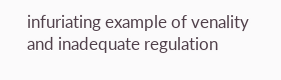infuriating example of venality and inadequate regulation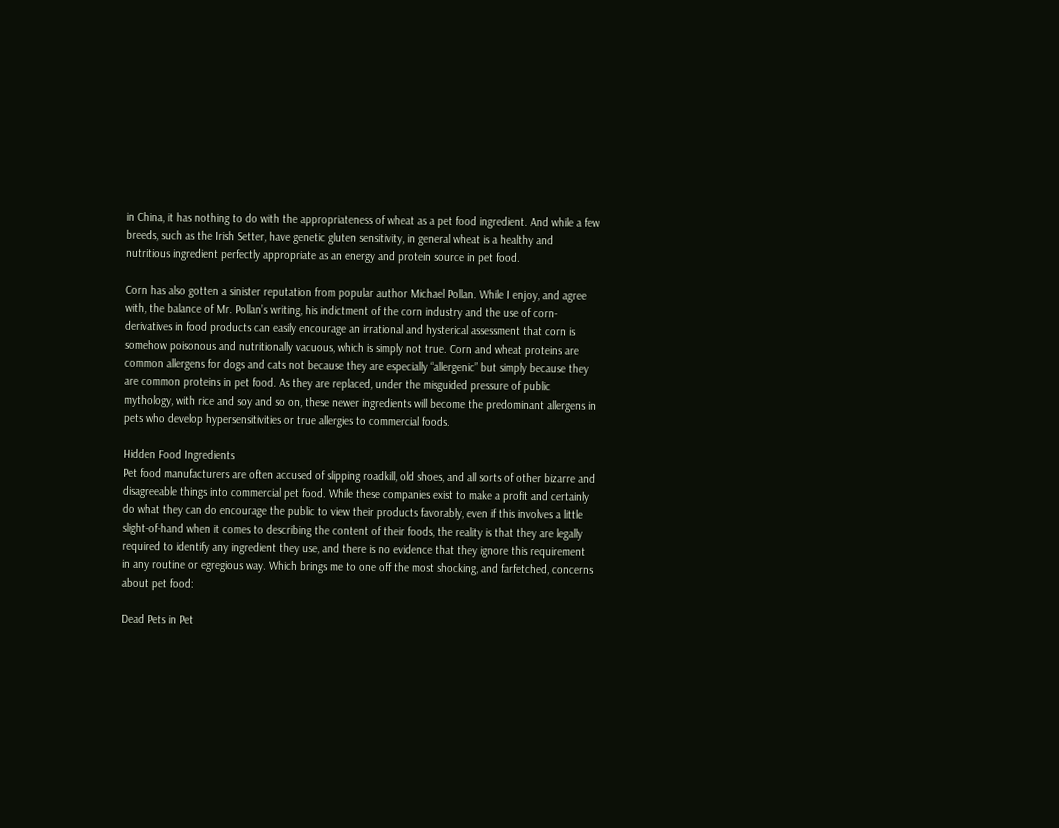in China, it has nothing to do with the appropriateness of wheat as a pet food ingredient. And while a few breeds, such as the Irish Setter, have genetic gluten sensitivity, in general wheat is a healthy and nutritious ingredient perfectly appropriate as an energy and protein source in pet food.

Corn has also gotten a sinister reputation from popular author Michael Pollan. While I enjoy, and agree with, the balance of Mr. Pollan’s writing, his indictment of the corn industry and the use of corn-derivatives in food products can easily encourage an irrational and hysterical assessment that corn is somehow poisonous and nutritionally vacuous, which is simply not true. Corn and wheat proteins are common allergens for dogs and cats not because they are especially “allergenic” but simply because they are common proteins in pet food. As they are replaced, under the misguided pressure of public mythology, with rice and soy and so on, these newer ingredients will become the predominant allergens in pets who develop hypersensitivities or true allergies to commercial foods.

Hidden Food Ingredients
Pet food manufacturers are often accused of slipping roadkill, old shoes, and all sorts of other bizarre and disagreeable things into commercial pet food. While these companies exist to make a profit and certainly do what they can do encourage the public to view their products favorably, even if this involves a little slight-of-hand when it comes to describing the content of their foods, the reality is that they are legally required to identify any ingredient they use, and there is no evidence that they ignore this requirement in any routine or egregious way. Which brings me to one off the most shocking, and farfetched, concerns about pet food:

Dead Pets in Pet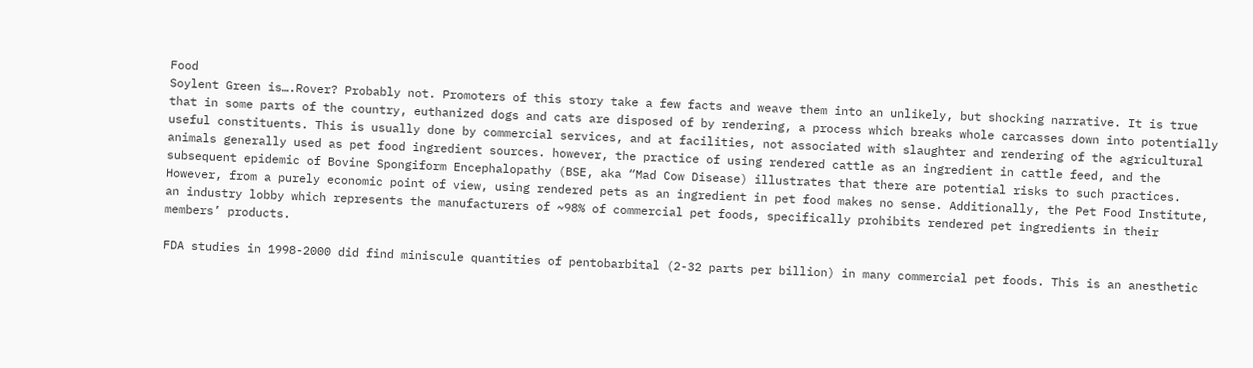Food
Soylent Green is….Rover? Probably not. Promoters of this story take a few facts and weave them into an unlikely, but shocking narrative. It is true that in some parts of the country, euthanized dogs and cats are disposed of by rendering, a process which breaks whole carcasses down into potentially useful constituents. This is usually done by commercial services, and at facilities, not associated with slaughter and rendering of the agricultural animals generally used as pet food ingredient sources. however, the practice of using rendered cattle as an ingredient in cattle feed, and the subsequent epidemic of Bovine Spongiform Encephalopathy (BSE, aka “Mad Cow Disease) illustrates that there are potential risks to such practices. However, from a purely economic point of view, using rendered pets as an ingredient in pet food makes no sense. Additionally, the Pet Food Institute, an industry lobby which represents the manufacturers of ~98% of commercial pet foods, specifically prohibits rendered pet ingredients in their members’ products.

FDA studies in 1998-2000 did find miniscule quantities of pentobarbital (2-32 parts per billion) in many commercial pet foods. This is an anesthetic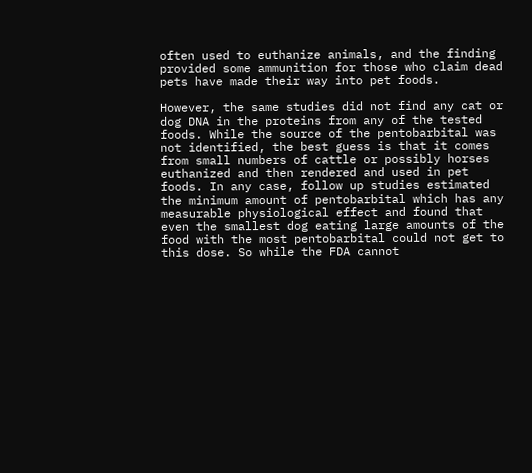often used to euthanize animals, and the finding provided some ammunition for those who claim dead pets have made their way into pet foods.

However, the same studies did not find any cat or dog DNA in the proteins from any of the tested foods. While the source of the pentobarbital was not identified, the best guess is that it comes from small numbers of cattle or possibly horses euthanized and then rendered and used in pet foods. In any case, follow up studies estimated the minimum amount of pentobarbital which has any measurable physiological effect and found that even the smallest dog eating large amounts of the food with the most pentobarbital could not get to this dose. So while the FDA cannot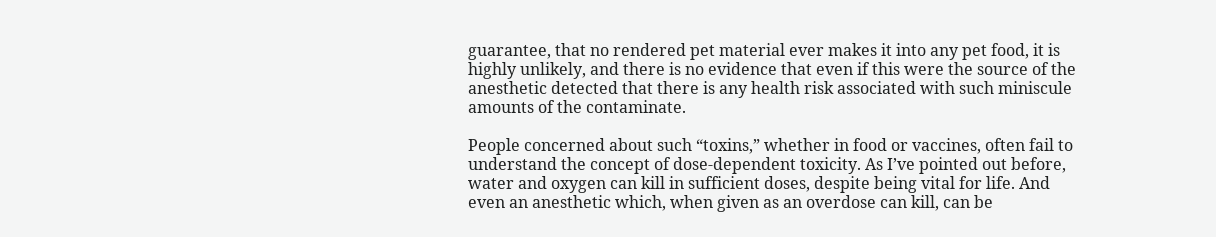guarantee, that no rendered pet material ever makes it into any pet food, it is highly unlikely, and there is no evidence that even if this were the source of the anesthetic detected that there is any health risk associated with such miniscule amounts of the contaminate.

People concerned about such “toxins,” whether in food or vaccines, often fail to understand the concept of dose-dependent toxicity. As I’ve pointed out before, water and oxygen can kill in sufficient doses, despite being vital for life. And even an anesthetic which, when given as an overdose can kill, can be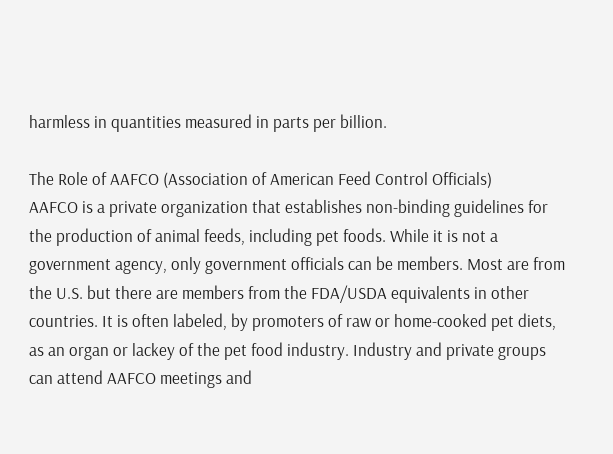harmless in quantities measured in parts per billion.

The Role of AAFCO (Association of American Feed Control Officials)
AAFCO is a private organization that establishes non-binding guidelines for the production of animal feeds, including pet foods. While it is not a government agency, only government officials can be members. Most are from the U.S. but there are members from the FDA/USDA equivalents in other countries. It is often labeled, by promoters of raw or home-cooked pet diets, as an organ or lackey of the pet food industry. Industry and private groups can attend AAFCO meetings and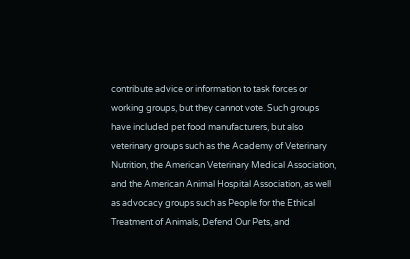contribute advice or information to task forces or working groups, but they cannot vote. Such groups have included pet food manufacturers, but also veterinary groups such as the Academy of Veterinary Nutrition, the American Veterinary Medical Association, and the American Animal Hospital Association, as well as advocacy groups such as People for the Ethical Treatment of Animals, Defend Our Pets, and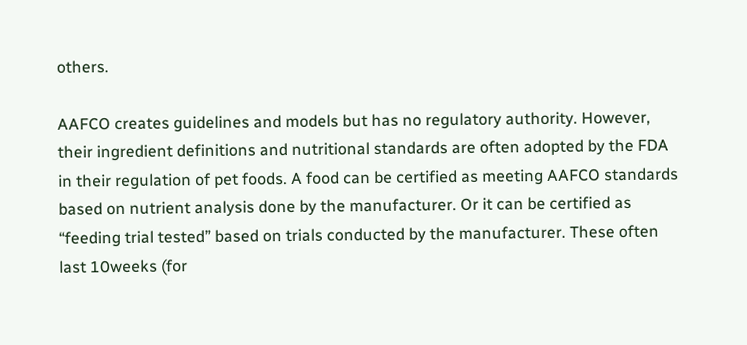others.

AAFCO creates guidelines and models but has no regulatory authority. However, their ingredient definitions and nutritional standards are often adopted by the FDA in their regulation of pet foods. A food can be certified as meeting AAFCO standards based on nutrient analysis done by the manufacturer. Or it can be certified as “feeding trial tested” based on trials conducted by the manufacturer. These often last 10weeks (for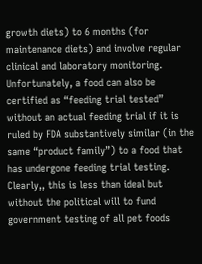growth diets) to 6 months (for maintenance diets) and involve regular clinical and laboratory monitoring. Unfortunately, a food can also be certified as “feeding trial tested” without an actual feeding trial if it is ruled by FDA substantively similar (in the same “product family”) to a food that has undergone feeding trial testing. Clearly,, this is less than ideal but without the political will to fund government testing of all pet foods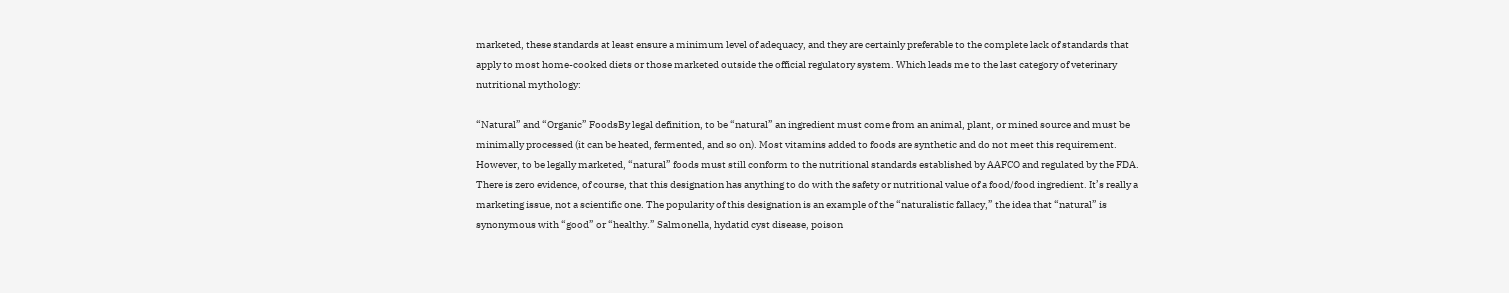marketed, these standards at least ensure a minimum level of adequacy, and they are certainly preferable to the complete lack of standards that apply to most home-cooked diets or those marketed outside the official regulatory system. Which leads me to the last category of veterinary nutritional mythology:

“Natural” and “Organic” FoodsBy legal definition, to be “natural” an ingredient must come from an animal, plant, or mined source and must be minimally processed (it can be heated, fermented, and so on). Most vitamins added to foods are synthetic and do not meet this requirement. However, to be legally marketed, “natural” foods must still conform to the nutritional standards established by AAFCO and regulated by the FDA. There is zero evidence, of course, that this designation has anything to do with the safety or nutritional value of a food/food ingredient. It’s really a marketing issue, not a scientific one. The popularity of this designation is an example of the “naturalistic fallacy,” the idea that “natural” is synonymous with “good” or “healthy.” Salmonella, hydatid cyst disease, poison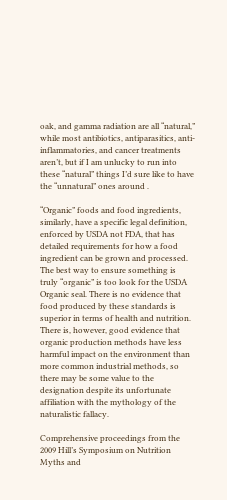oak, and gamma radiation are all “natural,” while most antibiotics, antiparasitics, anti-inflammatories, and cancer treatments aren’t, but if I am unlucky to run into these “natural” things I’d sure like to have the “unnatural” ones around .

“Organic” foods and food ingredients, similarly, have a specific legal definition, enforced by USDA not FDA, that has detailed requirements for how a food ingredient can be grown and processed. The best way to ensure something is truly “organic” is too look for the USDA Organic seal. There is no evidence that food produced by these standards is superior in terms of health and nutrition. There is, however, good evidence that organic production methods have less harmful impact on the environment than more common industrial methods, so there may be some value to the designation despite its unfortunate affiliation with the mythology of the naturalistic fallacy.

Comprehensive proceedings from the 2009 Hill’s Symposium on Nutrition Myths and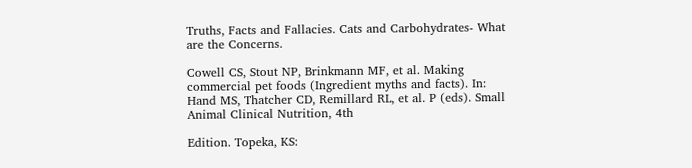Truths, Facts and Fallacies. Cats and Carbohydrates- What are the Concerns.

Cowell CS, Stout NP, Brinkmann MF, et al. Making commercial pet foods (Ingredient myths and facts). In: Hand MS, Thatcher CD, Remillard RL, et al. P (eds). Small Animal Clinical Nutrition, 4th

Edition. Topeka, KS: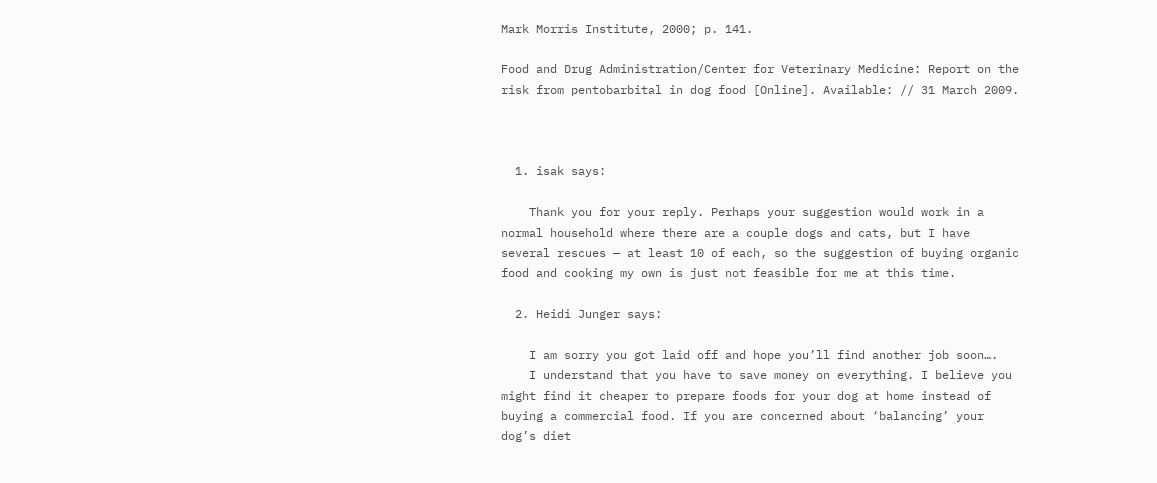Mark Morris Institute, 2000; p. 141.

Food and Drug Administration/Center for Veterinary Medicine: Report on the risk from pentobarbital in dog food [Online]. Available: // 31 March 2009.



  1. isak says:

    Thank you for your reply. Perhaps your suggestion would work in a normal household where there are a couple dogs and cats, but I have several rescues — at least 10 of each, so the suggestion of buying organic food and cooking my own is just not feasible for me at this time.

  2. Heidi Junger says:

    I am sorry you got laid off and hope you’ll find another job soon….
    I understand that you have to save money on everything. I believe you might find it cheaper to prepare foods for your dog at home instead of buying a commercial food. If you are concerned about ‘balancing’ your dog’s diet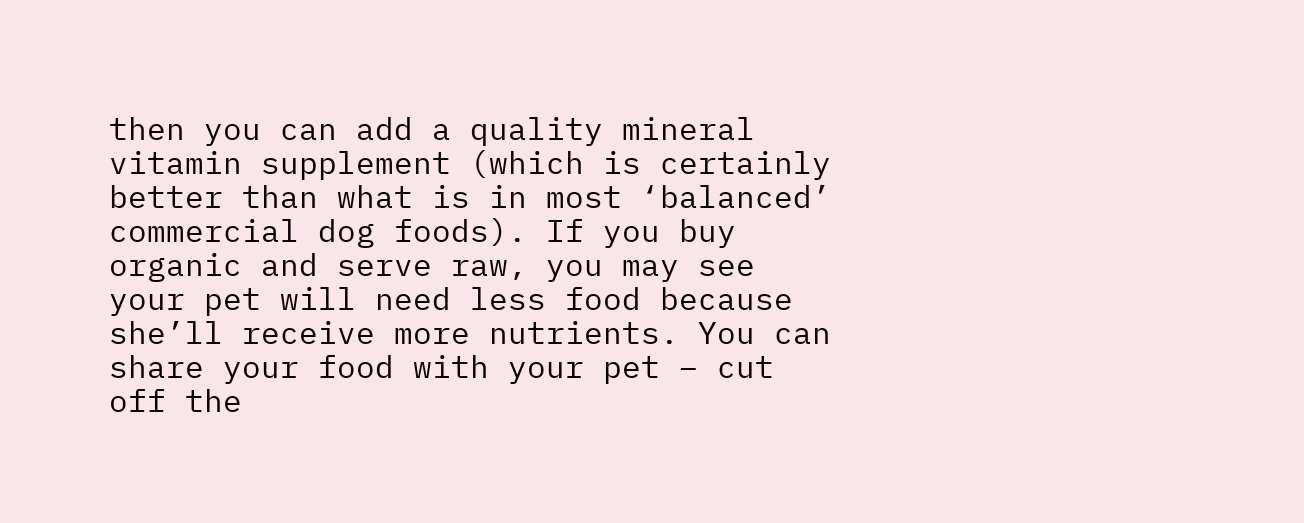then you can add a quality mineral vitamin supplement (which is certainly better than what is in most ‘balanced’ commercial dog foods). If you buy organic and serve raw, you may see your pet will need less food because she’ll receive more nutrients. You can share your food with your pet – cut off the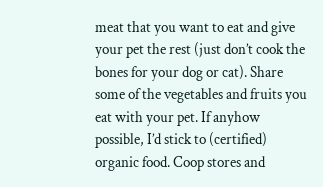meat that you want to eat and give your pet the rest (just don’t cook the bones for your dog or cat). Share some of the vegetables and fruits you eat with your pet. If anyhow possible, I’d stick to (certified) organic food. Coop stores and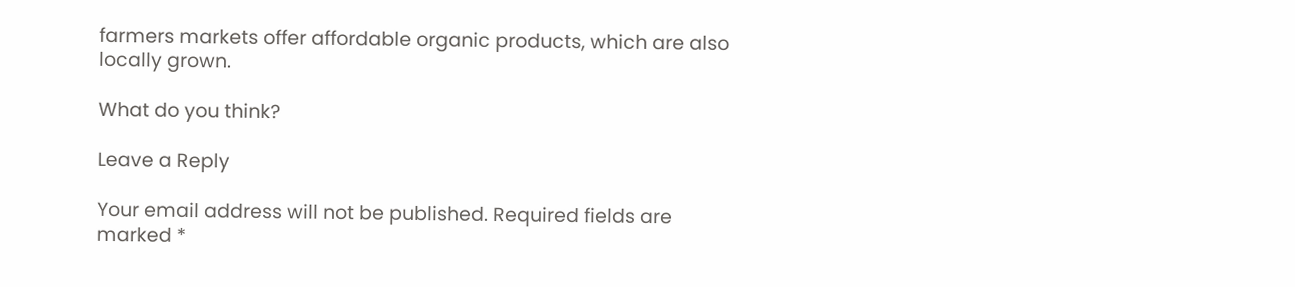farmers markets offer affordable organic products, which are also locally grown.

What do you think?

Leave a Reply

Your email address will not be published. Required fields are marked *